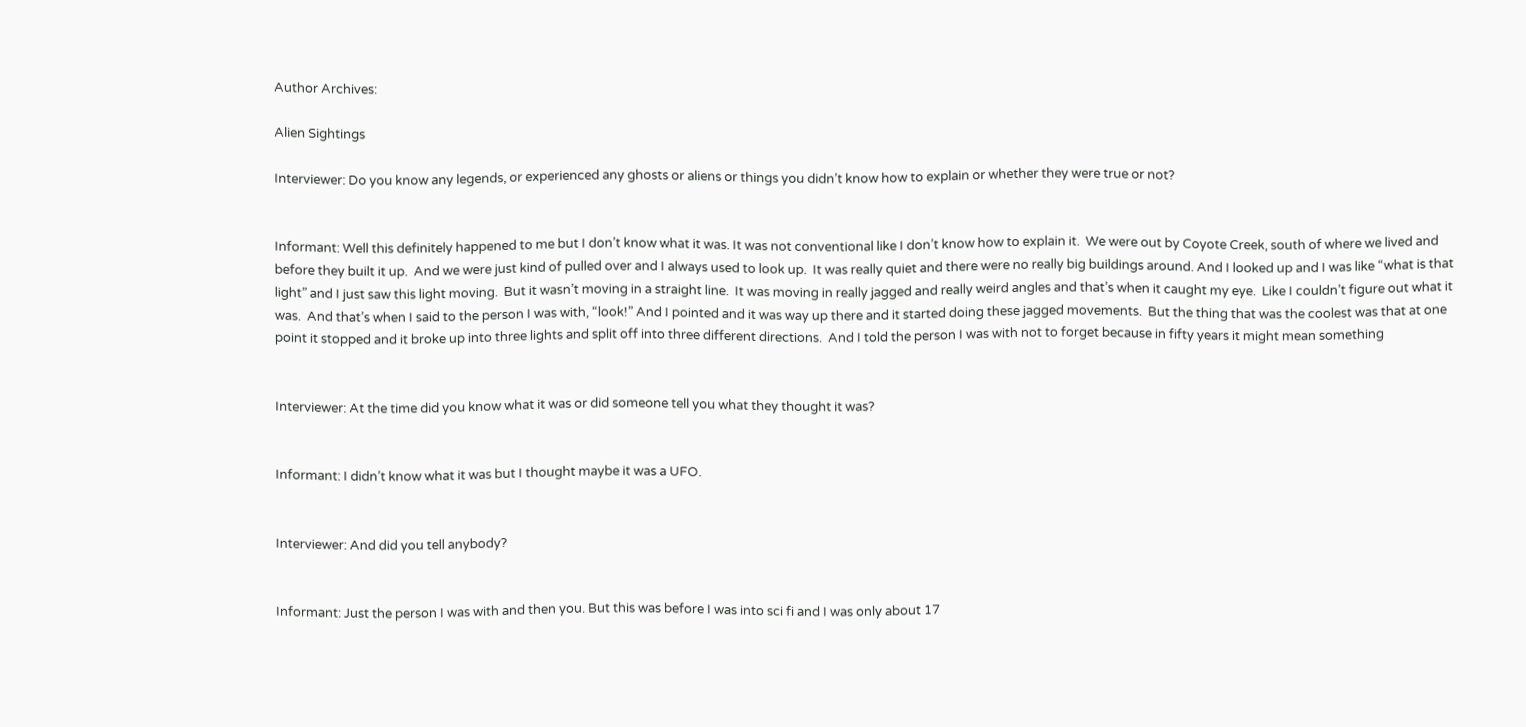Author Archives:

Alien Sightings

Interviewer: Do you know any legends, or experienced any ghosts or aliens or things you didn’t know how to explain or whether they were true or not?


Informant: Well this definitely happened to me but I don’t know what it was. It was not conventional like I don’t know how to explain it.  We were out by Coyote Creek, south of where we lived and before they built it up.  And we were just kind of pulled over and I always used to look up.  It was really quiet and there were no really big buildings around. And I looked up and I was like “what is that light” and I just saw this light moving.  But it wasn’t moving in a straight line.  It was moving in really jagged and really weird angles and that’s when it caught my eye.  Like I couldn’t figure out what it was.  And that’s when I said to the person I was with, “look!” And I pointed and it was way up there and it started doing these jagged movements.  But the thing that was the coolest was that at one point it stopped and it broke up into three lights and split off into three different directions.  And I told the person I was with not to forget because in fifty years it might mean something


Interviewer: At the time did you know what it was or did someone tell you what they thought it was?


Informant: I didn’t know what it was but I thought maybe it was a UFO.


Interviewer: And did you tell anybody?


Informant: Just the person I was with and then you. But this was before I was into sci fi and I was only about 17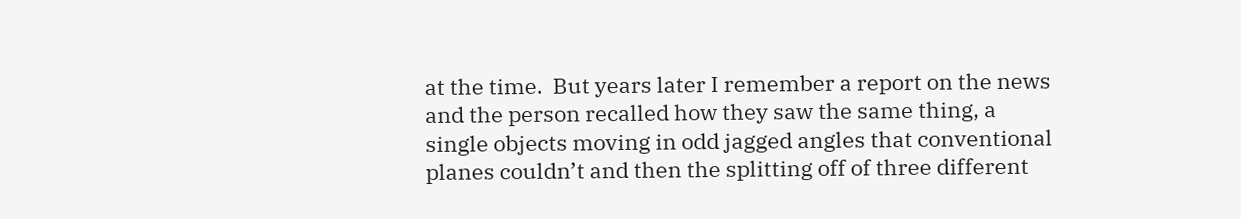at the time.  But years later I remember a report on the news and the person recalled how they saw the same thing, a single objects moving in odd jagged angles that conventional planes couldn’t and then the splitting off of three different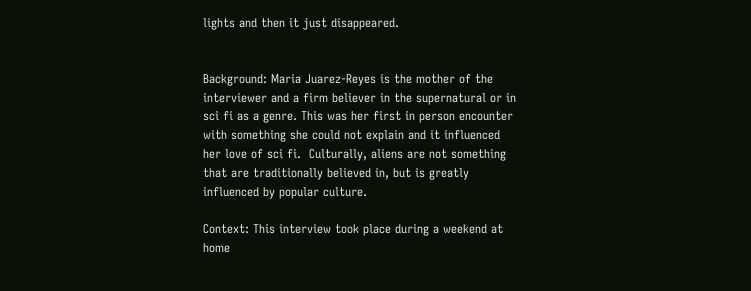lights and then it just disappeared.


Background: Maria Juarez-Reyes is the mother of the interviewer and a firm believer in the supernatural or in sci fi as a genre. This was her first in person encounter with something she could not explain and it influenced her love of sci fi.  Culturally, aliens are not something that are traditionally believed in, but is greatly influenced by popular culture.

Context: This interview took place during a weekend at home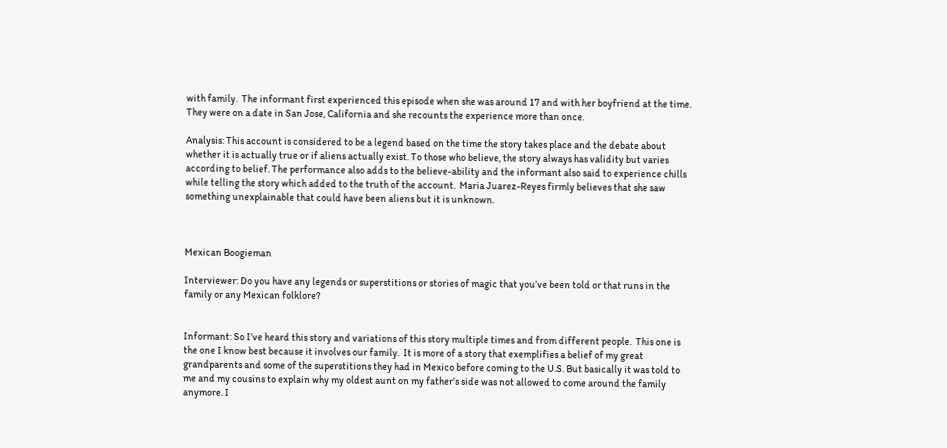with family.  The informant first experienced this episode when she was around 17 and with her boyfriend at the time.  They were on a date in San Jose, California and she recounts the experience more than once.

Analysis: This account is considered to be a legend based on the time the story takes place and the debate about whether it is actually true or if aliens actually exist. To those who believe, the story always has validity but varies according to belief. The performance also adds to the believe-ability and the informant also said to experience chills while telling the story which added to the truth of the account.  Maria Juarez-Reyes firmly believes that she saw something unexplainable that could have been aliens but it is unknown.



Mexican Boogieman

Interviewer: Do you have any legends or superstitions or stories of magic that you’ve been told or that runs in the family or any Mexican folklore?


Informant: So I’ve heard this story and variations of this story multiple times and from different people.  This one is the one I know best because it involves our family.  It is more of a story that exemplifies a belief of my great grandparents and some of the superstitions they had in Mexico before coming to the U.S. But basically it was told to me and my cousins to explain why my oldest aunt on my father’s side was not allowed to come around the family anymore. I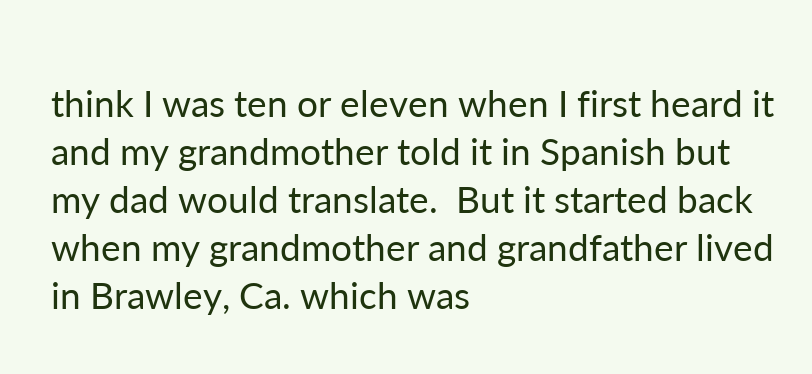think I was ten or eleven when I first heard it and my grandmother told it in Spanish but my dad would translate.  But it started back when my grandmother and grandfather lived in Brawley, Ca. which was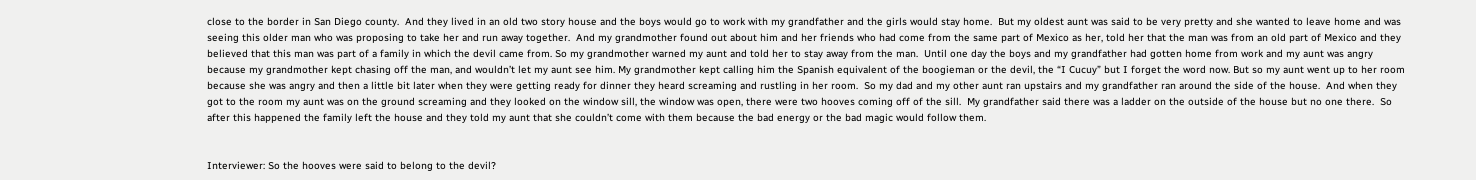close to the border in San Diego county.  And they lived in an old two story house and the boys would go to work with my grandfather and the girls would stay home.  But my oldest aunt was said to be very pretty and she wanted to leave home and was seeing this older man who was proposing to take her and run away together.  And my grandmother found out about him and her friends who had come from the same part of Mexico as her, told her that the man was from an old part of Mexico and they believed that this man was part of a family in which the devil came from. So my grandmother warned my aunt and told her to stay away from the man.  Until one day the boys and my grandfather had gotten home from work and my aunt was angry because my grandmother kept chasing off the man, and wouldn’t let my aunt see him. My grandmother kept calling him the Spanish equivalent of the boogieman or the devil, the “I Cucuy” but I forget the word now. But so my aunt went up to her room because she was angry and then a little bit later when they were getting ready for dinner they heard screaming and rustling in her room.  So my dad and my other aunt ran upstairs and my grandfather ran around the side of the house.  And when they got to the room my aunt was on the ground screaming and they looked on the window sill, the window was open, there were two hooves coming off of the sill.  My grandfather said there was a ladder on the outside of the house but no one there.  So after this happened the family left the house and they told my aunt that she couldn’t come with them because the bad energy or the bad magic would follow them.


Interviewer: So the hooves were said to belong to the devil?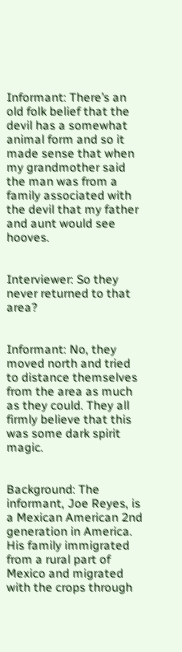Informant: There’s an old folk belief that the devil has a somewhat animal form and so it made sense that when my grandmother said the man was from a family associated with the devil that my father and aunt would see hooves.


Interviewer: So they never returned to that area?


Informant: No, they moved north and tried to distance themselves from the area as much as they could. They all firmly believe that this was some dark spirit magic.


Background: The informant, Joe Reyes, is a Mexican American 2nd generation in America. His family immigrated from a rural part of Mexico and migrated with the crops through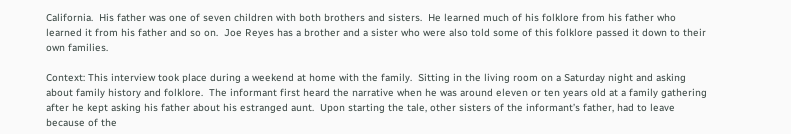California.  His father was one of seven children with both brothers and sisters.  He learned much of his folklore from his father who learned it from his father and so on.  Joe Reyes has a brother and a sister who were also told some of this folklore passed it down to their own families.

Context: This interview took place during a weekend at home with the family.  Sitting in the living room on a Saturday night and asking about family history and folklore.  The informant first heard the narrative when he was around eleven or ten years old at a family gathering after he kept asking his father about his estranged aunt.  Upon starting the tale, other sisters of the informant’s father, had to leave because of the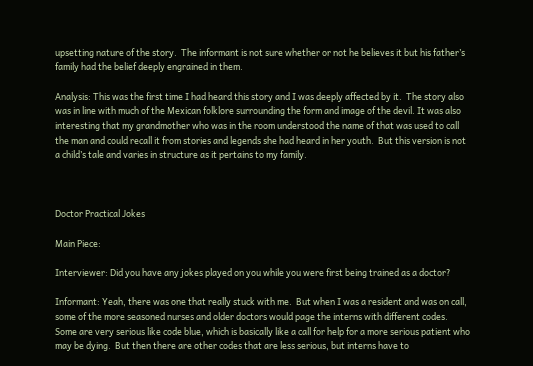upsetting nature of the story.  The informant is not sure whether or not he believes it but his father’s family had the belief deeply engrained in them.

Analysis: This was the first time I had heard this story and I was deeply affected by it.  The story also was in line with much of the Mexican folklore surrounding the form and image of the devil. It was also interesting that my grandmother who was in the room understood the name of that was used to call the man and could recall it from stories and legends she had heard in her youth.  But this version is not a child’s tale and varies in structure as it pertains to my family.



Doctor Practical Jokes

Main Piece:

Interviewer: Did you have any jokes played on you while you were first being trained as a doctor?

Informant: Yeah, there was one that really stuck with me.  But when I was a resident and was on call, some of the more seasoned nurses and older doctors would page the interns with different codes.  Some are very serious like code blue, which is basically like a call for help for a more serious patient who may be dying.  But then there are other codes that are less serious, but interns have to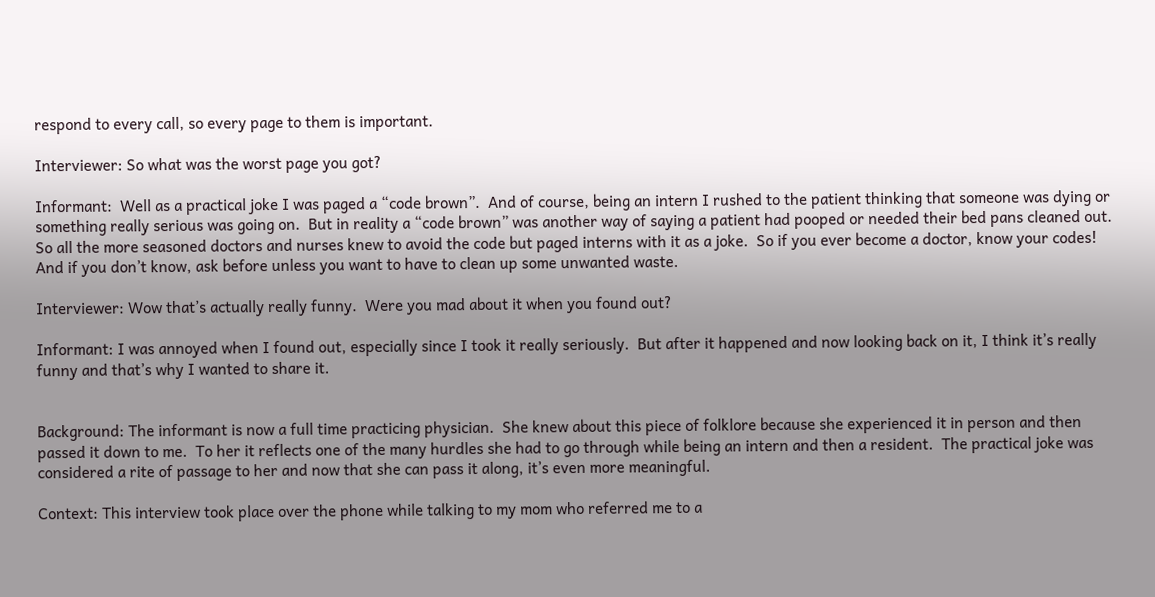respond to every call, so every page to them is important.

Interviewer: So what was the worst page you got?

Informant:  Well as a practical joke I was paged a “code brown”.  And of course, being an intern I rushed to the patient thinking that someone was dying or something really serious was going on.  But in reality a “code brown” was another way of saying a patient had pooped or needed their bed pans cleaned out.  So all the more seasoned doctors and nurses knew to avoid the code but paged interns with it as a joke.  So if you ever become a doctor, know your codes! And if you don’t know, ask before unless you want to have to clean up some unwanted waste.

Interviewer: Wow that’s actually really funny.  Were you mad about it when you found out?

Informant: I was annoyed when I found out, especially since I took it really seriously.  But after it happened and now looking back on it, I think it’s really funny and that’s why I wanted to share it.


Background: The informant is now a full time practicing physician.  She knew about this piece of folklore because she experienced it in person and then passed it down to me.  To her it reflects one of the many hurdles she had to go through while being an intern and then a resident.  The practical joke was considered a rite of passage to her and now that she can pass it along, it’s even more meaningful.

Context: This interview took place over the phone while talking to my mom who referred me to a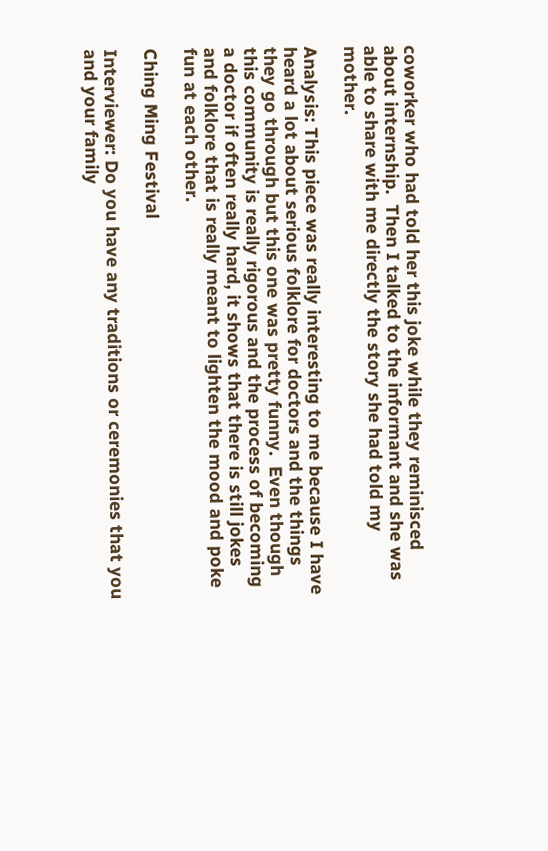coworker who had told her this joke while they reminisced about internship.  Then I talked to the informant and she was able to share with me directly the story she had told my mother.

Analysis: This piece was really interesting to me because I have heard a lot about serious folklore for doctors and the things they go through but this one was pretty funny.  Even though this community is really rigorous and the process of becoming a doctor if often really hard, it shows that there is still jokes and folklore that is really meant to lighten the mood and poke fun at each other.

Ching Ming Festival

Interviewer: Do you have any traditions or ceremonies that you and your family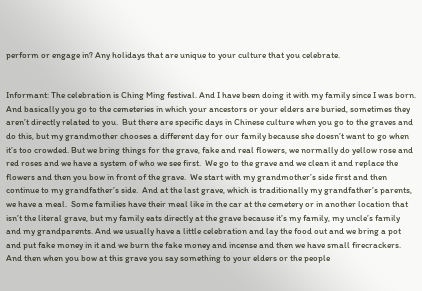perform or engage in? Any holidays that are unique to your culture that you celebrate.


Informant: The celebration is Ching Ming festival. And I have been doing it with my family since I was born.  And basically you go to the cemeteries in which your ancestors or your elders are buried, sometimes they aren’t directly related to you.  But there are specific days in Chinese culture when you go to the graves and do this, but my grandmother chooses a different day for our family because she doesn’t want to go when it’s too crowded. But we bring things for the grave, fake and real flowers, we normally do yellow rose and red roses and we have a system of who we see first.  We go to the grave and we clean it and replace the flowers and then you bow in front of the grave.  We start with my grandmother’s side first and then continue to my grandfather’s side.  And at the last grave, which is traditionally my grandfather’s parents, we have a meal.  Some families have their meal like in the car at the cemetery or in another location that isn’t the literal grave, but my family eats directly at the grave because it’s my family, my uncle’s family and my grandparents. And we usually have a little celebration and lay the food out and we bring a pot and put fake money in it and we burn the fake money and incense and then we have small firecrackers.  And then when you bow at this grave you say something to your elders or the people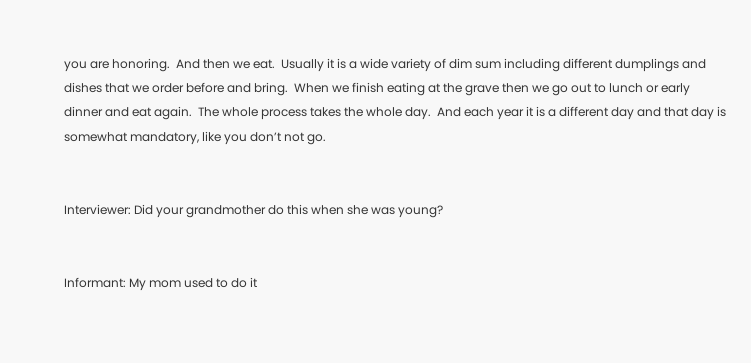you are honoring.  And then we eat.  Usually it is a wide variety of dim sum including different dumplings and dishes that we order before and bring.  When we finish eating at the grave then we go out to lunch or early dinner and eat again.  The whole process takes the whole day.  And each year it is a different day and that day is somewhat mandatory, like you don’t not go.


Interviewer: Did your grandmother do this when she was young?


Informant: My mom used to do it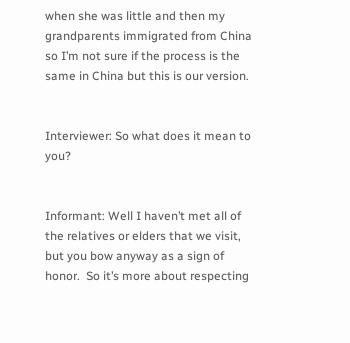when she was little and then my grandparents immigrated from China so I’m not sure if the process is the same in China but this is our version.


Interviewer: So what does it mean to you?


Informant: Well I haven’t met all of the relatives or elders that we visit, but you bow anyway as a sign of honor.  So it’s more about respecting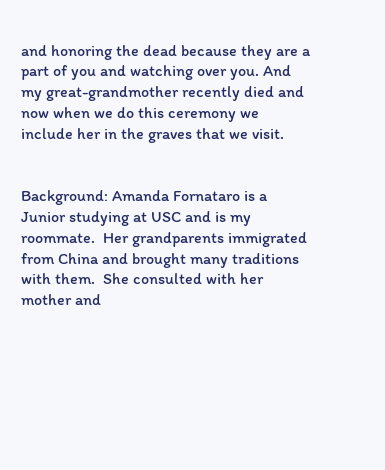and honoring the dead because they are a part of you and watching over you. And my great-grandmother recently died and now when we do this ceremony we include her in the graves that we visit.


Background: Amanda Fornataro is a Junior studying at USC and is my roommate.  Her grandparents immigrated from China and brought many traditions with them.  She consulted with her mother and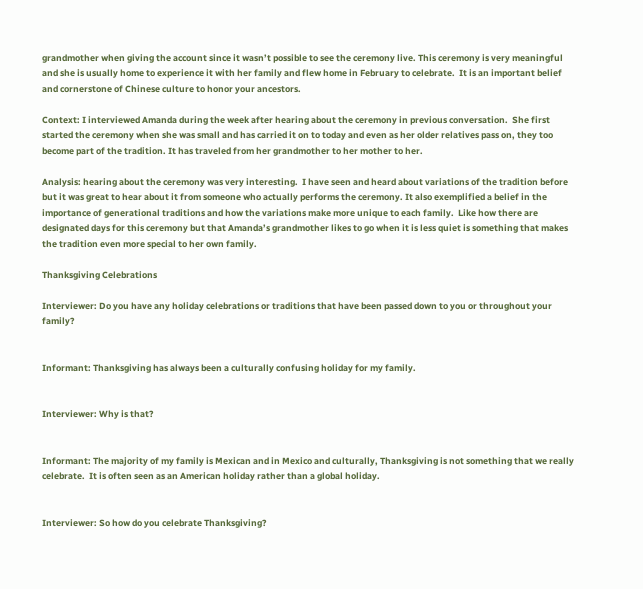grandmother when giving the account since it wasn’t possible to see the ceremony live. This ceremony is very meaningful and she is usually home to experience it with her family and flew home in February to celebrate.  It is an important belief and cornerstone of Chinese culture to honor your ancestors.

Context: I interviewed Amanda during the week after hearing about the ceremony in previous conversation.  She first started the ceremony when she was small and has carried it on to today and even as her older relatives pass on, they too become part of the tradition. It has traveled from her grandmother to her mother to her.

Analysis: hearing about the ceremony was very interesting.  I have seen and heard about variations of the tradition before but it was great to hear about it from someone who actually performs the ceremony. It also exemplified a belief in the importance of generational traditions and how the variations make more unique to each family.  Like how there are designated days for this ceremony but that Amanda’s grandmother likes to go when it is less quiet is something that makes the tradition even more special to her own family.

Thanksgiving Celebrations

Interviewer: Do you have any holiday celebrations or traditions that have been passed down to you or throughout your family?


Informant: Thanksgiving has always been a culturally confusing holiday for my family.


Interviewer: Why is that?


Informant: The majority of my family is Mexican and in Mexico and culturally, Thanksgiving is not something that we really celebrate.  It is often seen as an American holiday rather than a global holiday.


Interviewer: So how do you celebrate Thanksgiving?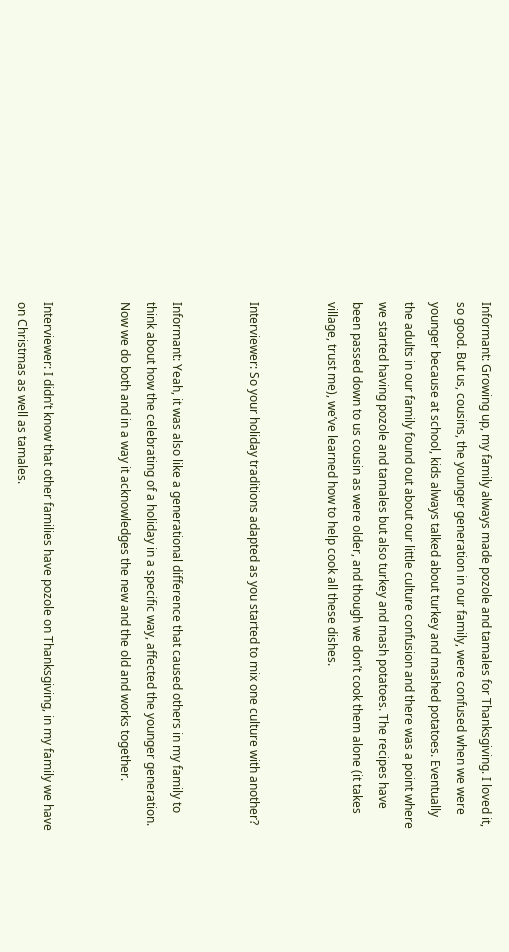Informant: Growing up, my family always made pozole and tamales for Thanksgiving. I loved it, so good. But us, cousins, the younger generation in our family, were confused when we were younger because at school, kids always talked about turkey and mashed potatoes. Eventually the adults in our family found out about our little culture confusion and there was a point where we started having pozole and tamales but also turkey and mash potatoes. The recipes have been passed down to us cousin as were older, and though we don’t cook them alone (it takes village, trust me), we’ve learned how to help cook all these dishes.


Interviewer: So your holiday traditions adapted as you started to mix one culture with another?


Informant: Yeah, it was also like a generational difference that caused others in my family to think about how the celebrating of a holiday in a specific way, affected the younger generation.  Now we do both and in a way it acknowledges the new and the old and works together.


Interviewer: I didn’t know that other families have pozole on Thanksgiving, in my family we have on Christmas as well as tamales.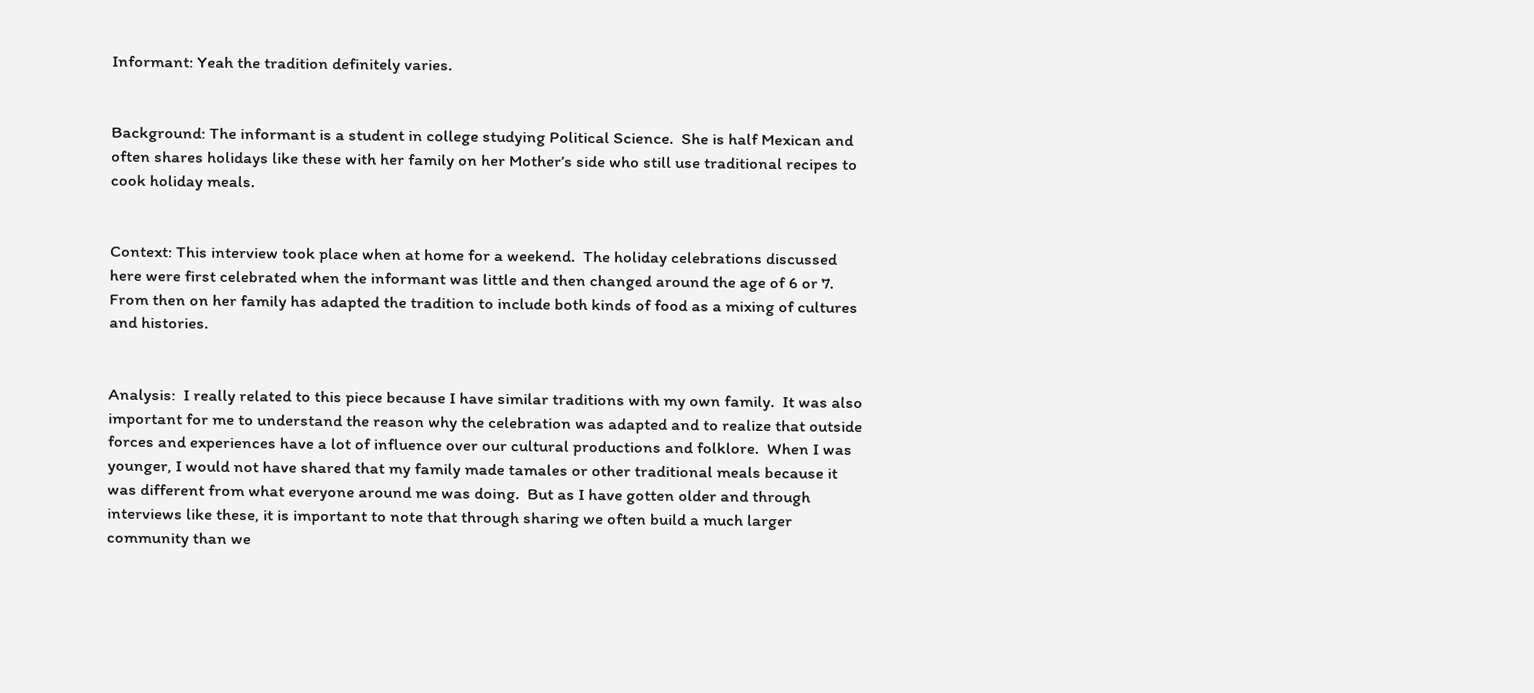Informant: Yeah the tradition definitely varies.


Background: The informant is a student in college studying Political Science.  She is half Mexican and often shares holidays like these with her family on her Mother’s side who still use traditional recipes to cook holiday meals.


Context: This interview took place when at home for a weekend.  The holiday celebrations discussed here were first celebrated when the informant was little and then changed around the age of 6 or 7.  From then on her family has adapted the tradition to include both kinds of food as a mixing of cultures and histories.


Analysis:  I really related to this piece because I have similar traditions with my own family.  It was also important for me to understand the reason why the celebration was adapted and to realize that outside forces and experiences have a lot of influence over our cultural productions and folklore.  When I was younger, I would not have shared that my family made tamales or other traditional meals because it was different from what everyone around me was doing.  But as I have gotten older and through interviews like these, it is important to note that through sharing we often build a much larger community than we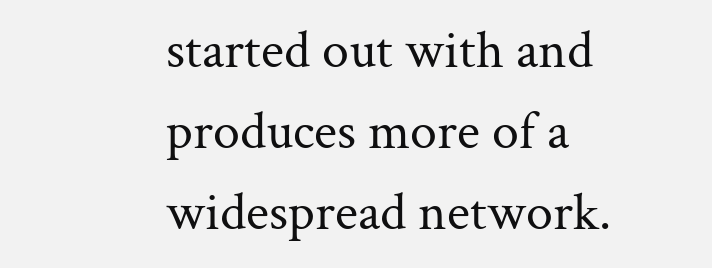started out with and produces more of a widespread network.